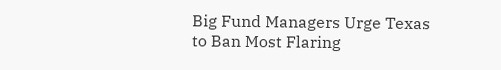Big Fund Managers Urge Texas to Ban Most Flaring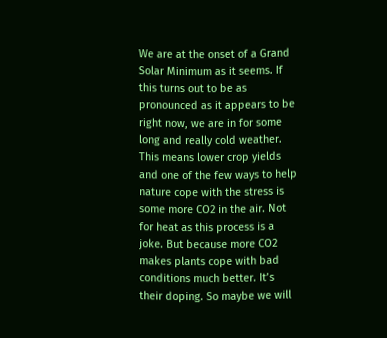We are at the onset of a Grand Solar Minimum as it seems. If this turns out to be as pronounced as it appears to be right now, we are in for some long and really cold weather. This means lower crop yields and one of the few ways to help nature cope with the stress is some more CO2 in the air. Not for heat as this process is a joke. But because more CO2 makes plants cope with bad conditions much better. It’s their doping. So maybe we will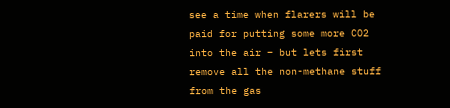see a time when flarers will be paid for putting some more CO2 into the air – but lets first remove all the non-methane stuff from the gas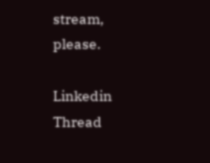stream, please.

Linkedin Thread